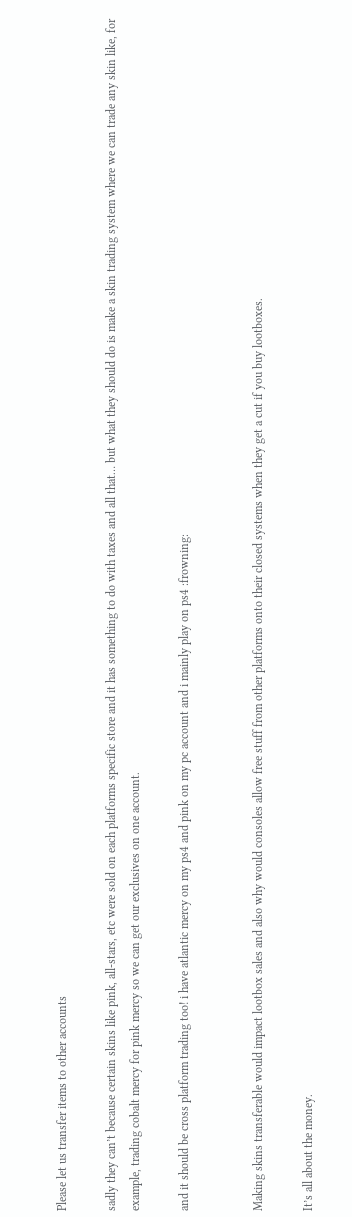Please let us transfer items to other accounts

sadly they can’t because certain skins like pink, all-stars, etc were sold on each platforms specific store and it has something to do with taxes and all that… but what they should do is make a skin trading system where we can trade any skin like, for example, trading cobalt mercy for pink mercy so we can get our exclusives on one account.

and it should be cross platform trading too! i have atlantic mercy on my ps4 and pink on my pc account and i mainly play on ps4 :frowning:


Making skins transferable would impact lootbox sales and also why would consoles allow free stuff from other platforms onto their closed systems when they get a cut if you buy lootboxes.

It’s all about the money.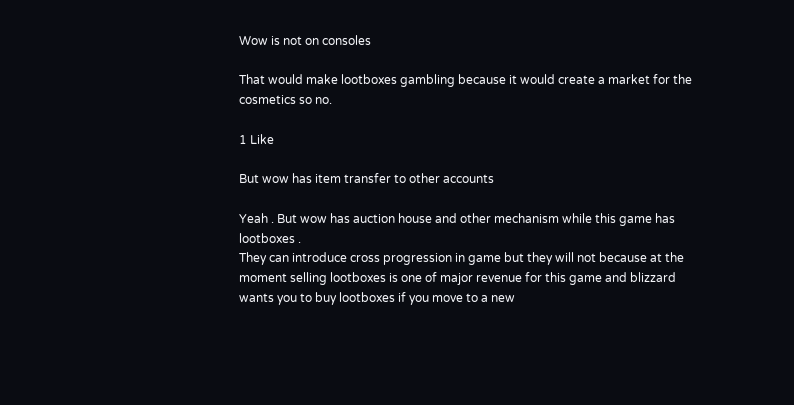Wow is not on consoles

That would make lootboxes gambling because it would create a market for the cosmetics so no.

1 Like

But wow has item transfer to other accounts

Yeah . But wow has auction house and other mechanism while this game has lootboxes .
They can introduce cross progression in game but they will not because at the moment selling lootboxes is one of major revenue for this game and blizzard wants you to buy lootboxes if you move to a new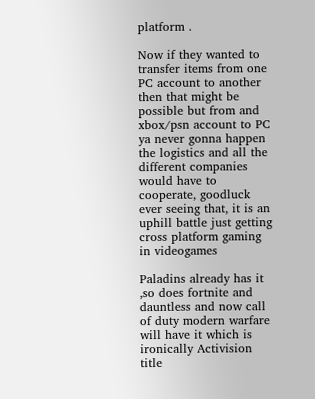platform .

Now if they wanted to transfer items from one PC account to another then that might be possible but from and xbox/psn account to PC ya never gonna happen the logistics and all the different companies would have to cooperate, goodluck ever seeing that, it is an uphill battle just getting cross platform gaming in videogames

Paladins already has it ,so does fortnite and dauntless and now call of duty modern warfare will have it which is ironically Activision title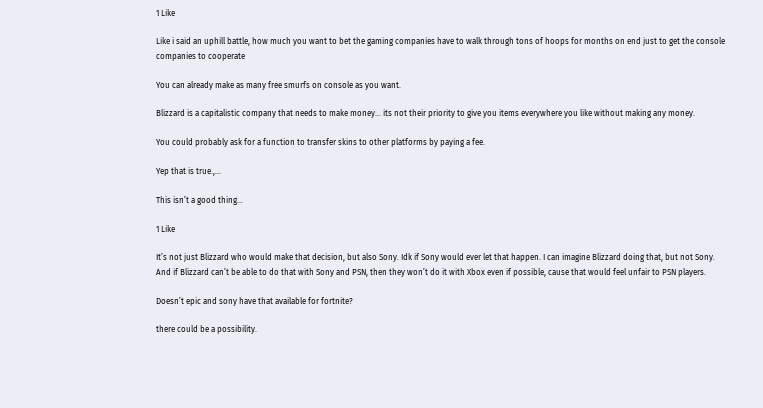1 Like

Like i said an uphill battle, how much you want to bet the gaming companies have to walk through tons of hoops for months on end just to get the console companies to cooperate

You can already make as many free smurfs on console as you want.

Blizzard is a capitalistic company that needs to make money… its not their priority to give you items everywhere you like without making any money.

You could probably ask for a function to transfer skins to other platforms by paying a fee.

Yep that is true.,…

This isn’t a good thing…

1 Like

It’s not just Blizzard who would make that decision, but also Sony. Idk if Sony would ever let that happen. I can imagine Blizzard doing that, but not Sony. And if Blizzard can’t be able to do that with Sony and PSN, then they won’t do it with Xbox even if possible, cause that would feel unfair to PSN players.

Doesn’t epic and sony have that available for fortnite?

there could be a possibility.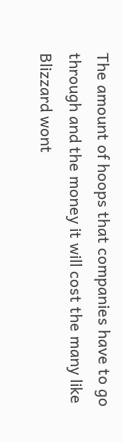The amount of hoops that companies have to go through and the money it will cost the many like Blizzard wont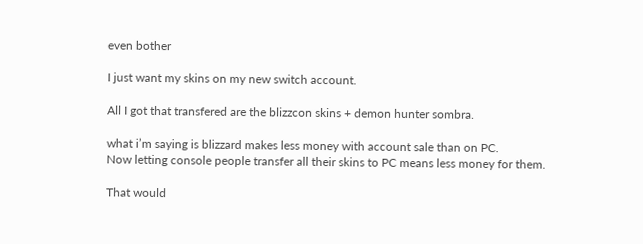even bother

I just want my skins on my new switch account.

All I got that transfered are the blizzcon skins + demon hunter sombra.

what i’m saying is blizzard makes less money with account sale than on PC.
Now letting console people transfer all their skins to PC means less money for them.

That would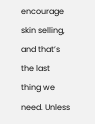encourage skin selling, and that’s the last thing we need. Unless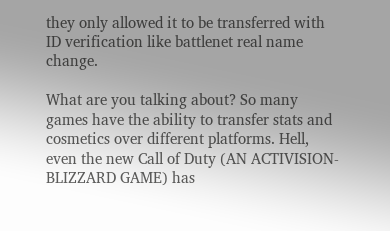they only allowed it to be transferred with ID verification like battlenet real name change.

What are you talking about? So many games have the ability to transfer stats and cosmetics over different platforms. Hell, even the new Call of Duty (AN ACTIVISION-BLIZZARD GAME) has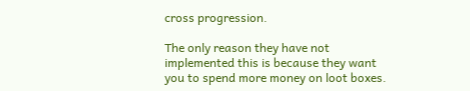cross progression.

The only reason they have not implemented this is because they want you to spend more money on loot boxes.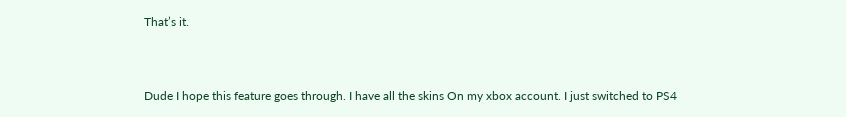That’s it.


Dude I hope this feature goes through. I have all the skins On my xbox account. I just switched to PS4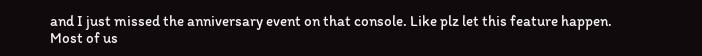and I just missed the anniversary event on that console. Like plz let this feature happen. Most of us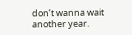don’t wanna wait another year.